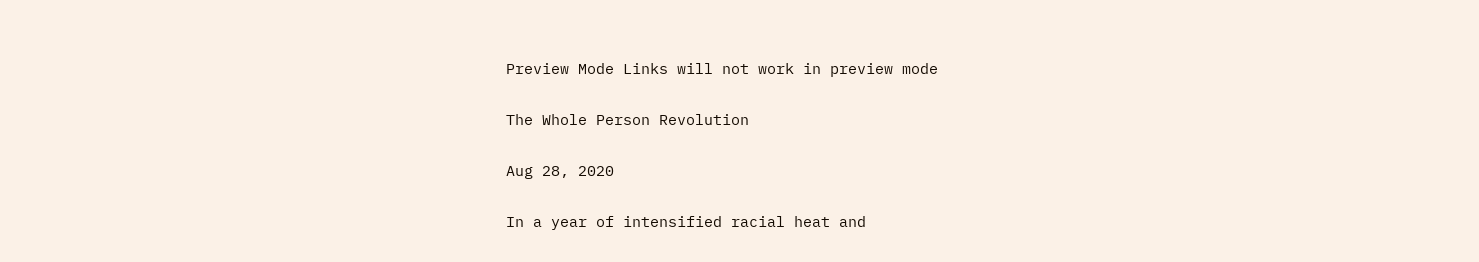Preview Mode Links will not work in preview mode

The Whole Person Revolution

Aug 28, 2020

In a year of intensified racial heat and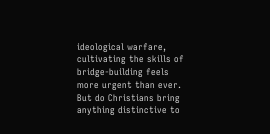ideological warfare, cultivating the skills of bridge-building feels more urgent than ever. But do Christians bring anything distinctive to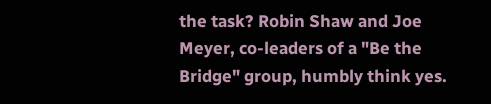the task? Robin Shaw and Joe Meyer, co-leaders of a "Be the Bridge" group, humbly think yes.